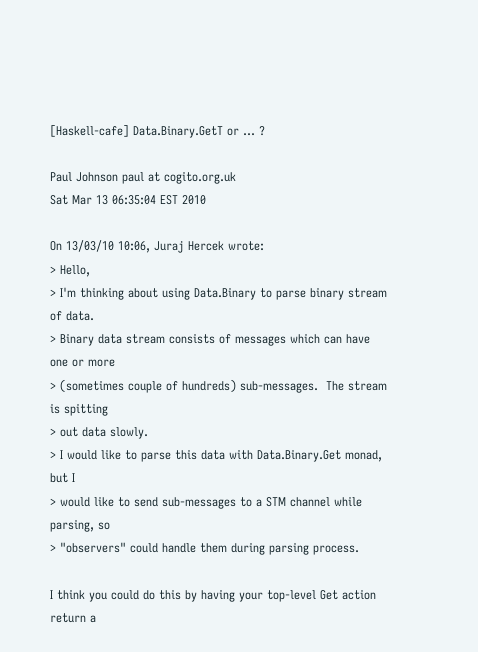[Haskell-cafe] Data.Binary.GetT or ... ?

Paul Johnson paul at cogito.org.uk
Sat Mar 13 06:35:04 EST 2010

On 13/03/10 10:06, Juraj Hercek wrote:
> Hello,
> I'm thinking about using Data.Binary to parse binary stream of data.
> Binary data stream consists of messages which can have one or more
> (sometimes couple of hundreds) sub-messages.  The stream is spitting
> out data slowly.
> I would like to parse this data with Data.Binary.Get monad, but I
> would like to send sub-messages to a STM channel while parsing, so
> "observers" could handle them during parsing process.

I think you could do this by having your top-level Get action return a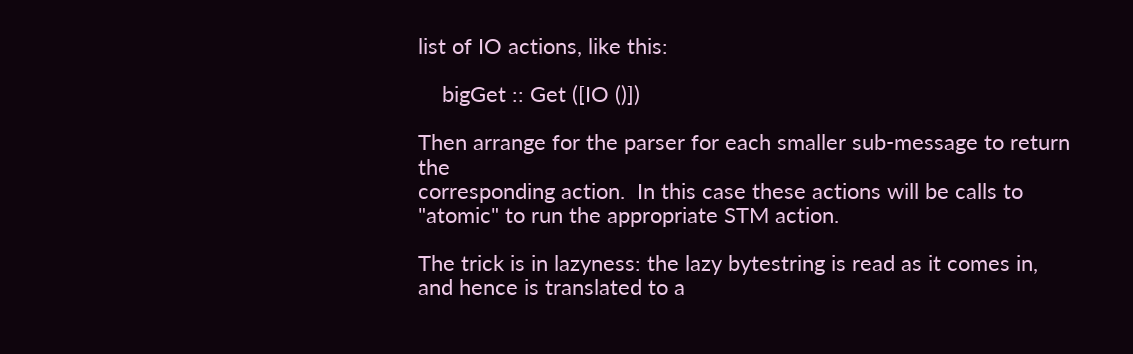list of IO actions, like this:

    bigGet :: Get ([IO ()])

Then arrange for the parser for each smaller sub-message to return the
corresponding action.  In this case these actions will be calls to
"atomic" to run the appropriate STM action.

The trick is in lazyness: the lazy bytestring is read as it comes in,
and hence is translated to a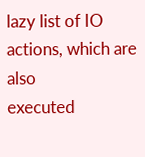lazy list of IO actions, which are also
executed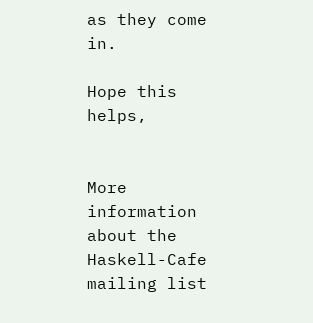as they come in.

Hope this helps,


More information about the Haskell-Cafe mailing list